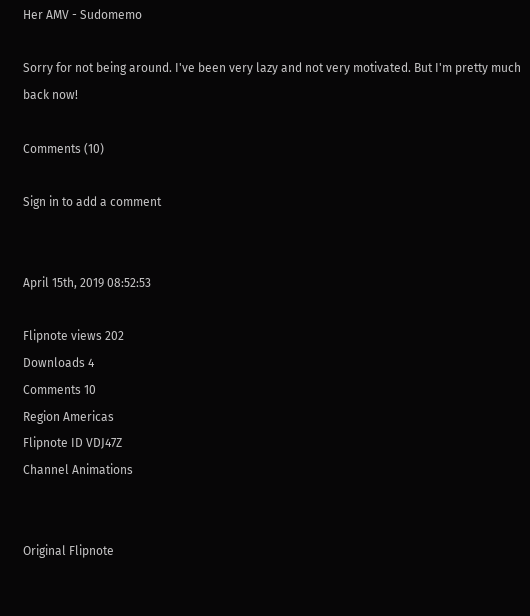Her AMV - Sudomemo

Sorry for not being around. I've been very lazy and not very motivated. But I'm pretty much back now!

Comments (10)

Sign in to add a comment


April 15th, 2019 08:52:53

Flipnote views 202
Downloads 4
Comments 10
Region Americas
Flipnote ID VDJ47Z
Channel Animations


Original Flipnote